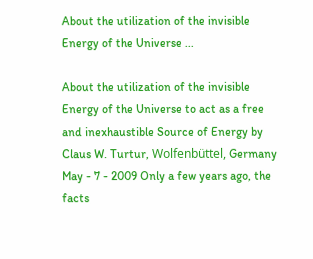About the utilization of the invisible Energy of the Universe ...

About the utilization of the invisible Energy of the Universe to act as a free and inexhaustible Source of Energy by Claus W. Turtur, Wolfenbüttel, Germany May - 7 - 2009 Only a few years ago, the facts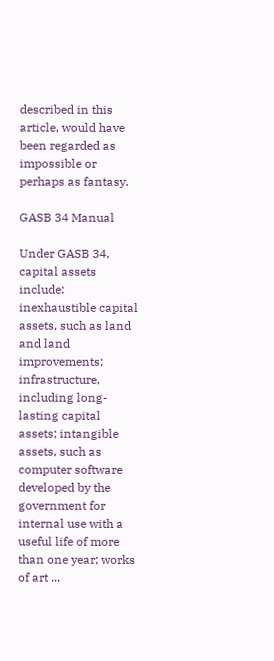described in this article, would have been regarded as impossible or perhaps as fantasy.

GASB 34 Manual

Under GASB 34, capital assets include: inexhaustible capital assets, such as land and land improvements; infrastructure, including long-lasting capital assets; intangible assets, such as computer software developed by the government for internal use with a useful life of more than one year; works of art ...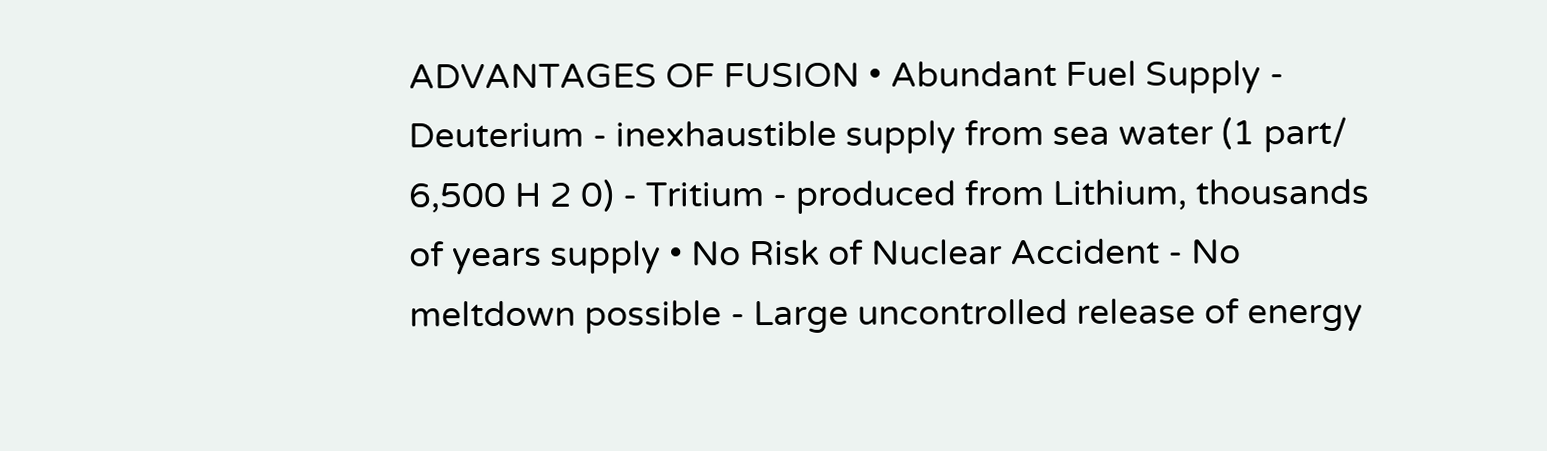ADVANTAGES OF FUSION • Abundant Fuel Supply - Deuterium - inexhaustible supply from sea water (1 part/ 6,500 H 2 0) - Tritium - produced from Lithium, thousands of years supply • No Risk of Nuclear Accident - No meltdown possible - Large uncontrolled release of energy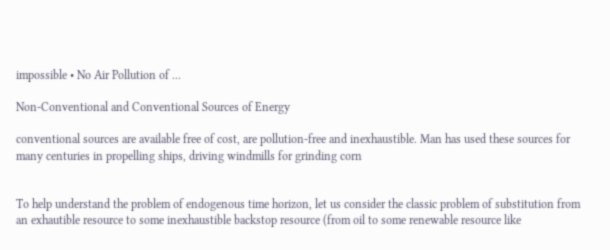impossible • No Air Pollution of ...

Non-Conventional and Conventional Sources of Energy

conventional sources are available free of cost, are pollution-free and inexhaustible. Man has used these sources for many centuries in propelling ships, driving windmills for grinding corn


To help understand the problem of endogenous time horizon, let us consider the classic problem of substitution from an exhautible resource to some inexhaustible backstop resource (from oil to some renewable resource like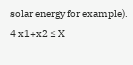solar energy for example). 4 x1+x2 ≤ X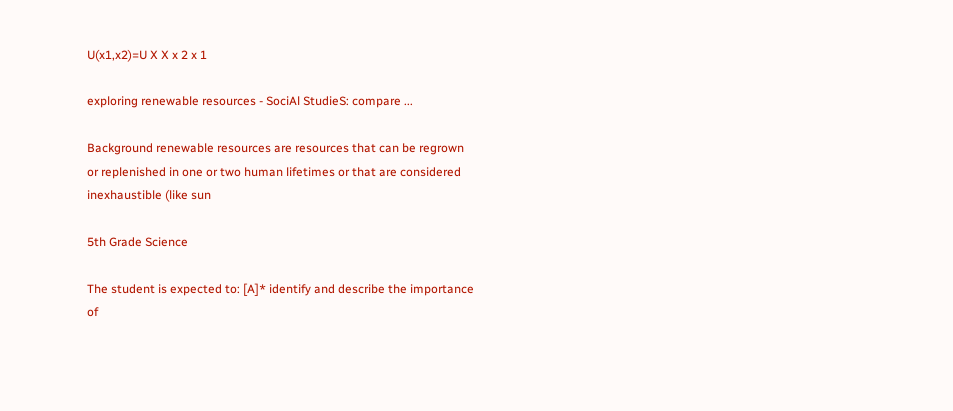U(x1,x2)=U X X x 2 x 1

exploring renewable resources - SociAl StudieS: compare ...

Background renewable resources are resources that can be regrown or replenished in one or two human lifetimes or that are considered inexhaustible (like sun

5th Grade Science

The student is expected to: [A]* identify and describe the importance of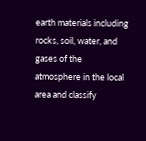earth materials including rocks, soil, water, and gases of the atmosphere in the local area and classify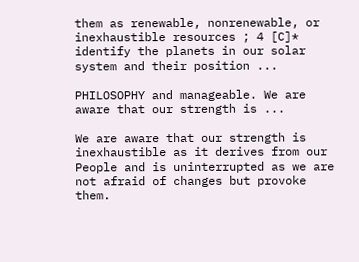them as renewable, nonrenewable, or inexhaustible resources ; 4 [C]* identify the planets in our solar system and their position ...

PHILOSOPHY and manageable. We are aware that our strength is ...

We are aware that our strength is inexhaustible as it derives from our People and is uninterrupted as we are not afraid of changes but provoke them.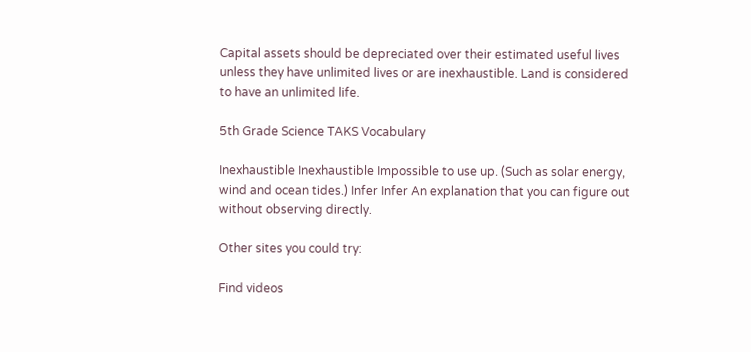Capital assets should be depreciated over their estimated useful lives unless they have unlimited lives or are inexhaustible. Land is considered to have an unlimited life.

5th Grade Science TAKS Vocabulary

Inexhaustible Inexhaustible Impossible to use up. (Such as solar energy, wind and ocean tides.) Infer Infer An explanation that you can figure out without observing directly.

Other sites you could try:

Find videos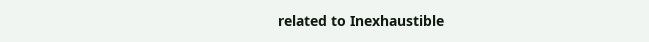related to Inexhaustible